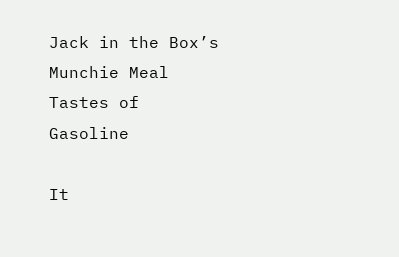Jack in the Box’s Munchie Meal Tastes of Gasoline

It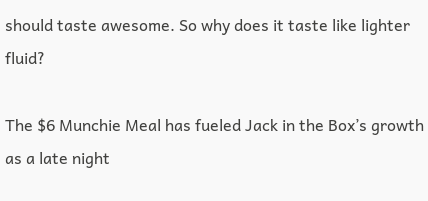should taste awesome. So why does it taste like lighter fluid?

The $6 Munchie Meal has fueled Jack in the Box’s growth as a late night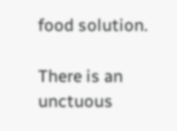food solution.

There is an unctuous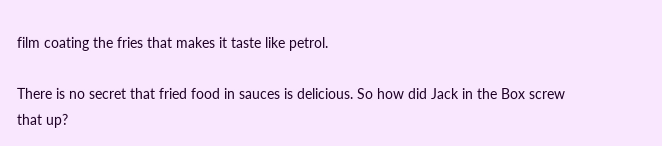film coating the fries that makes it taste like petrol.

There is no secret that fried food in sauces is delicious. So how did Jack in the Box screw that up?